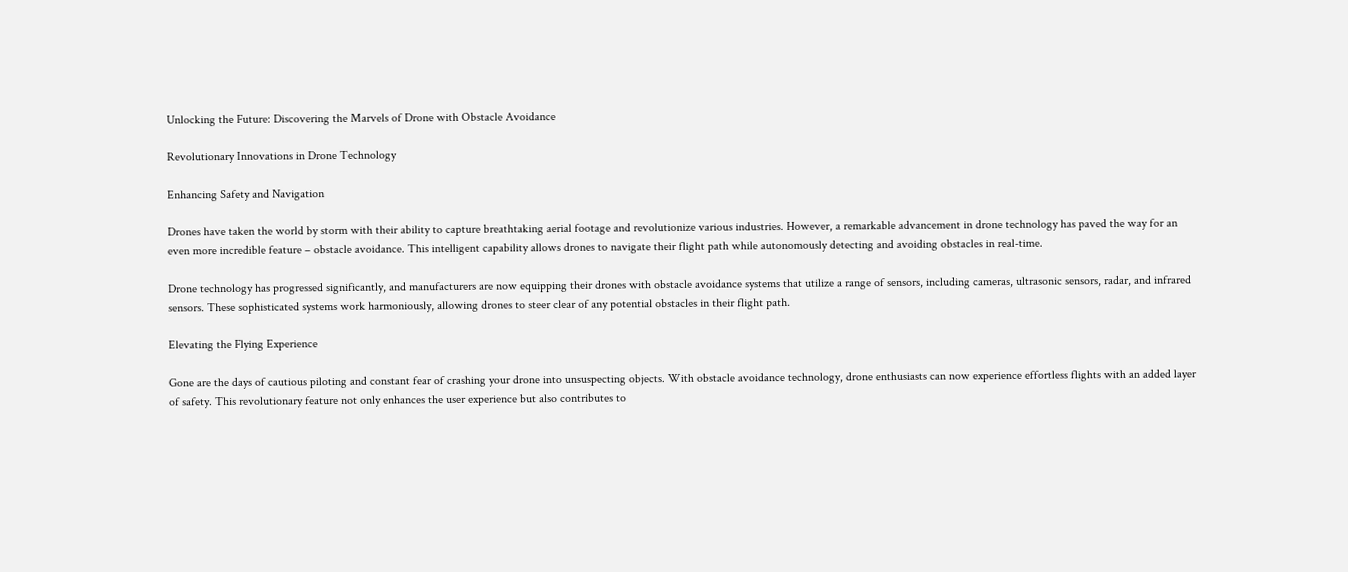Unlocking the Future: Discovering the Marvels of Drone with Obstacle Avoidance

Revolutionary Innovations in Drone Technology

Enhancing Safety and Navigation

Drones have taken the world by storm with their ability to capture breathtaking aerial footage and revolutionize various industries. However, a remarkable advancement in drone technology has paved the way for an even more incredible feature – obstacle avoidance. This intelligent capability allows drones to navigate their flight path while autonomously detecting and avoiding obstacles in real-time.

Drone technology has progressed significantly, and manufacturers are now equipping their drones with obstacle avoidance systems that utilize a range of sensors, including cameras, ultrasonic sensors, radar, and infrared sensors. These sophisticated systems work harmoniously, allowing drones to steer clear of any potential obstacles in their flight path.

Elevating the Flying Experience

Gone are the days of cautious piloting and constant fear of crashing your drone into unsuspecting objects. With obstacle avoidance technology, drone enthusiasts can now experience effortless flights with an added layer of safety. This revolutionary feature not only enhances the user experience but also contributes to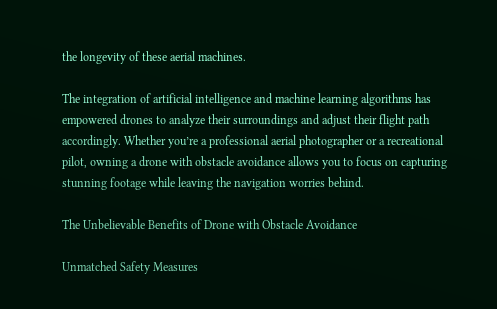the longevity of these aerial machines.

The integration of artificial intelligence and machine learning algorithms has empowered drones to analyze their surroundings and adjust their flight path accordingly. Whether you’re a professional aerial photographer or a recreational pilot, owning a drone with obstacle avoidance allows you to focus on capturing stunning footage while leaving the navigation worries behind.

The Unbelievable Benefits of Drone with Obstacle Avoidance

Unmatched Safety Measures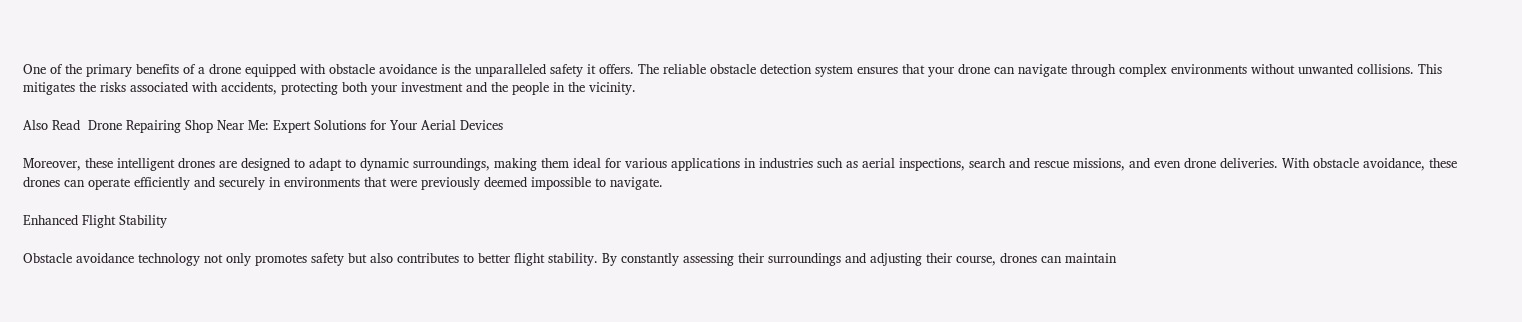One of the primary benefits of a drone equipped with obstacle avoidance is the unparalleled safety it offers. The reliable obstacle detection system ensures that your drone can navigate through complex environments without unwanted collisions. This mitigates the risks associated with accidents, protecting both your investment and the people in the vicinity.

Also Read  Drone Repairing Shop Near Me: Expert Solutions for Your Aerial Devices

Moreover, these intelligent drones are designed to adapt to dynamic surroundings, making them ideal for various applications in industries such as aerial inspections, search and rescue missions, and even drone deliveries. With obstacle avoidance, these drones can operate efficiently and securely in environments that were previously deemed impossible to navigate.

Enhanced Flight Stability

Obstacle avoidance technology not only promotes safety but also contributes to better flight stability. By constantly assessing their surroundings and adjusting their course, drones can maintain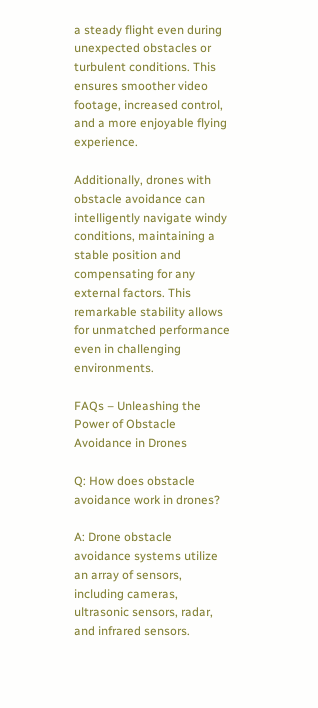a steady flight even during unexpected obstacles or turbulent conditions. This ensures smoother video footage, increased control, and a more enjoyable flying experience.

Additionally, drones with obstacle avoidance can intelligently navigate windy conditions, maintaining a stable position and compensating for any external factors. This remarkable stability allows for unmatched performance even in challenging environments.

FAQs – Unleashing the Power of Obstacle Avoidance in Drones

Q: How does obstacle avoidance work in drones?

A: Drone obstacle avoidance systems utilize an array of sensors, including cameras, ultrasonic sensors, radar, and infrared sensors.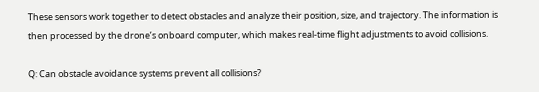These sensors work together to detect obstacles and analyze their position, size, and trajectory. The information is then processed by the drone’s onboard computer, which makes real-time flight adjustments to avoid collisions.

Q: Can obstacle avoidance systems prevent all collisions?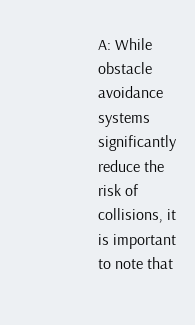A: While obstacle avoidance systems significantly reduce the risk of collisions, it is important to note that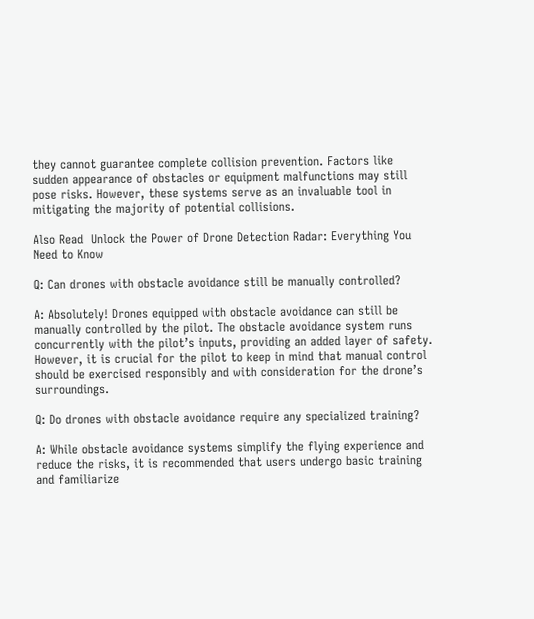they cannot guarantee complete collision prevention. Factors like sudden appearance of obstacles or equipment malfunctions may still pose risks. However, these systems serve as an invaluable tool in mitigating the majority of potential collisions.

Also Read  Unlock the Power of Drone Detection Radar: Everything You Need to Know

Q: Can drones with obstacle avoidance still be manually controlled?

A: Absolutely! Drones equipped with obstacle avoidance can still be manually controlled by the pilot. The obstacle avoidance system runs concurrently with the pilot’s inputs, providing an added layer of safety. However, it is crucial for the pilot to keep in mind that manual control should be exercised responsibly and with consideration for the drone’s surroundings.

Q: Do drones with obstacle avoidance require any specialized training?

A: While obstacle avoidance systems simplify the flying experience and reduce the risks, it is recommended that users undergo basic training and familiarize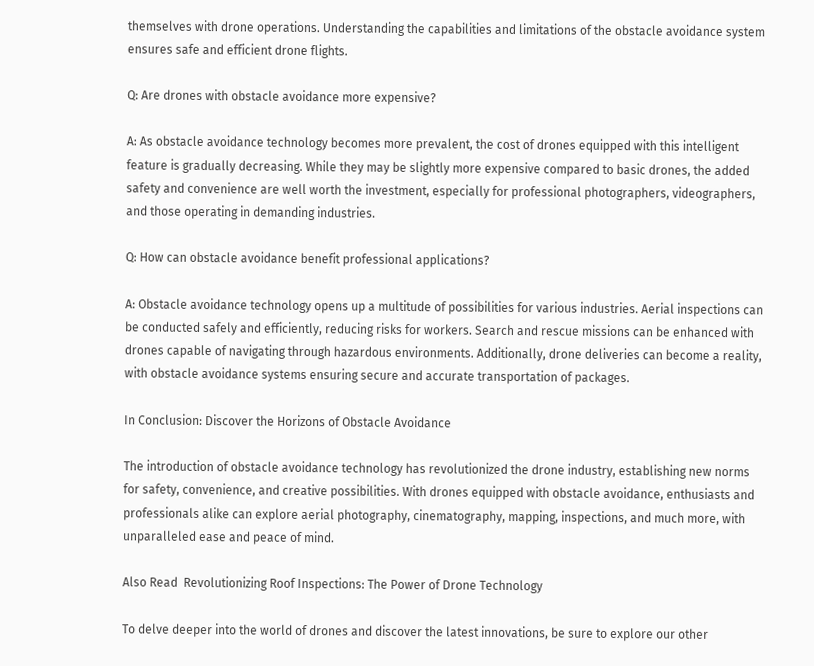themselves with drone operations. Understanding the capabilities and limitations of the obstacle avoidance system ensures safe and efficient drone flights.

Q: Are drones with obstacle avoidance more expensive?

A: As obstacle avoidance technology becomes more prevalent, the cost of drones equipped with this intelligent feature is gradually decreasing. While they may be slightly more expensive compared to basic drones, the added safety and convenience are well worth the investment, especially for professional photographers, videographers, and those operating in demanding industries.

Q: How can obstacle avoidance benefit professional applications?

A: Obstacle avoidance technology opens up a multitude of possibilities for various industries. Aerial inspections can be conducted safely and efficiently, reducing risks for workers. Search and rescue missions can be enhanced with drones capable of navigating through hazardous environments. Additionally, drone deliveries can become a reality, with obstacle avoidance systems ensuring secure and accurate transportation of packages.

In Conclusion: Discover the Horizons of Obstacle Avoidance

The introduction of obstacle avoidance technology has revolutionized the drone industry, establishing new norms for safety, convenience, and creative possibilities. With drones equipped with obstacle avoidance, enthusiasts and professionals alike can explore aerial photography, cinematography, mapping, inspections, and much more, with unparalleled ease and peace of mind.

Also Read  Revolutionizing Roof Inspections: The Power of Drone Technology

To delve deeper into the world of drones and discover the latest innovations, be sure to explore our other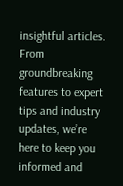insightful articles. From groundbreaking features to expert tips and industry updates, we’re here to keep you informed and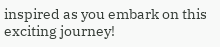inspired as you embark on this exciting journey!